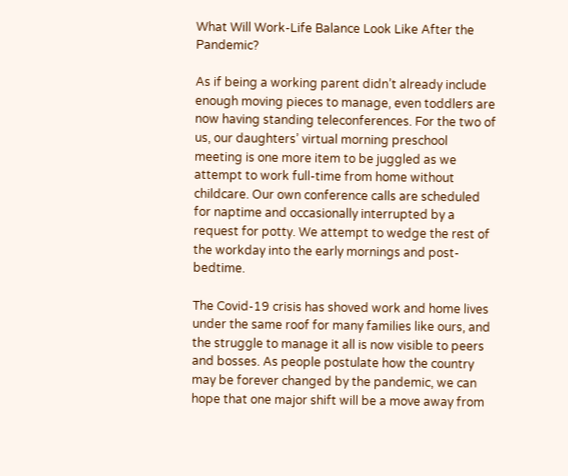What Will Work-Life Balance Look Like After the Pandemic?

As if being a working parent didn’t already include enough moving pieces to manage, even toddlers are now having standing teleconferences. For the two of us, our daughters’ virtual morning preschool meeting is one more item to be juggled as we attempt to work full-time from home without childcare. Our own conference calls are scheduled for naptime and occasionally interrupted by a request for potty. We attempt to wedge the rest of the workday into the early mornings and post-bedtime.

The Covid-19 crisis has shoved work and home lives under the same roof for many families like ours, and the struggle to manage it all is now visible to peers and bosses. As people postulate how the country may be forever changed by the pandemic, we can hope that one major shift will be a move away from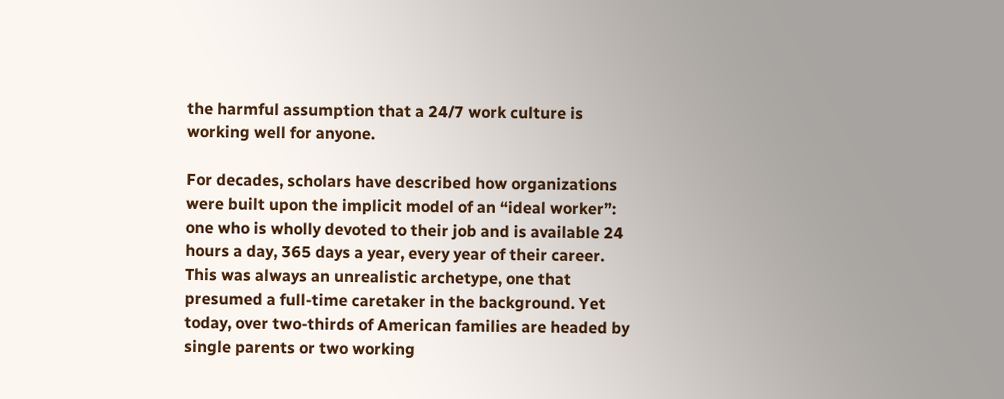the harmful assumption that a 24/7 work culture is working well for anyone.

For decades, scholars have described how organizations were built upon the implicit model of an “ideal worker”: one who is wholly devoted to their job and is available 24 hours a day, 365 days a year, every year of their career. This was always an unrealistic archetype, one that presumed a full-time caretaker in the background. Yet today, over two-thirds of American families are headed by single parents or two working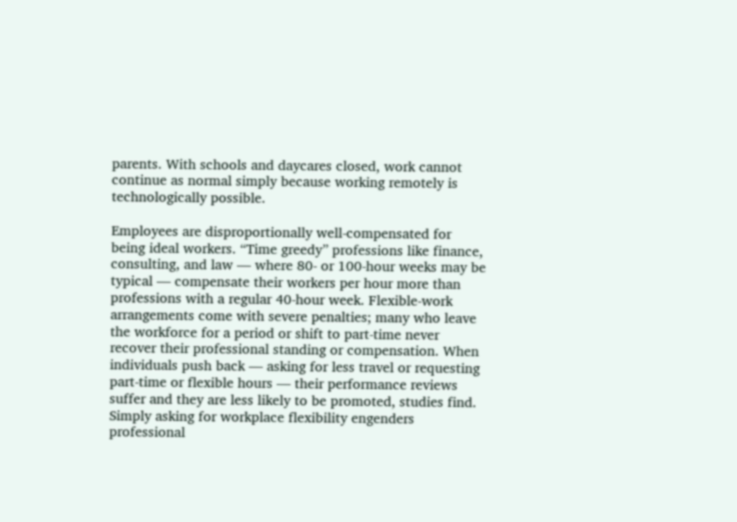parents. With schools and daycares closed, work cannot continue as normal simply because working remotely is technologically possible.

Employees are disproportionally well-compensated for being ideal workers. “Time greedy” professions like finance, consulting, and law — where 80- or 100-hour weeks may be typical — compensate their workers per hour more than professions with a regular 40-hour week. Flexible-work arrangements come with severe penalties; many who leave the workforce for a period or shift to part-time never recover their professional standing or compensation. When individuals push back — asking for less travel or requesting part-time or flexible hours — their performance reviews suffer and they are less likely to be promoted, studies find. Simply asking for workplace flexibility engenders professional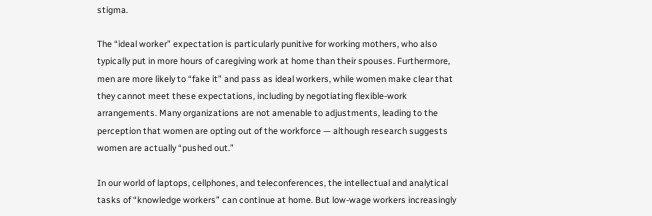stigma.

The “ideal worker” expectation is particularly punitive for working mothers, who also typically put in more hours of caregiving work at home than their spouses. Furthermore, men are more likely to “fake it” and pass as ideal workers, while women make clear that they cannot meet these expectations, including by negotiating flexible-work arrangements. Many organizations are not amenable to adjustments, leading to the perception that women are opting out of the workforce — although research suggests women are actually “pushed out.”

In our world of laptops, cellphones, and teleconferences, the intellectual and analytical tasks of “knowledge workers” can continue at home. But low-wage workers increasingly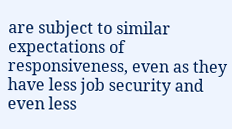are subject to similar expectations of responsiveness, even as they have less job security and even less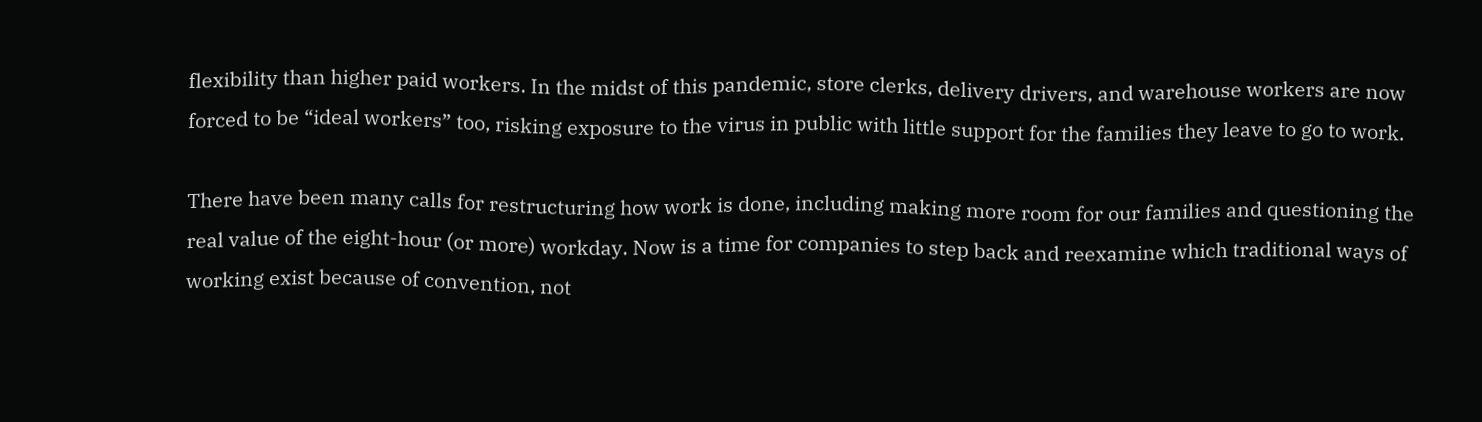flexibility than higher paid workers. In the midst of this pandemic, store clerks, delivery drivers, and warehouse workers are now forced to be “ideal workers” too, risking exposure to the virus in public with little support for the families they leave to go to work.

There have been many calls for restructuring how work is done, including making more room for our families and questioning the real value of the eight-hour (or more) workday. Now is a time for companies to step back and reexamine which traditional ways of working exist because of convention, not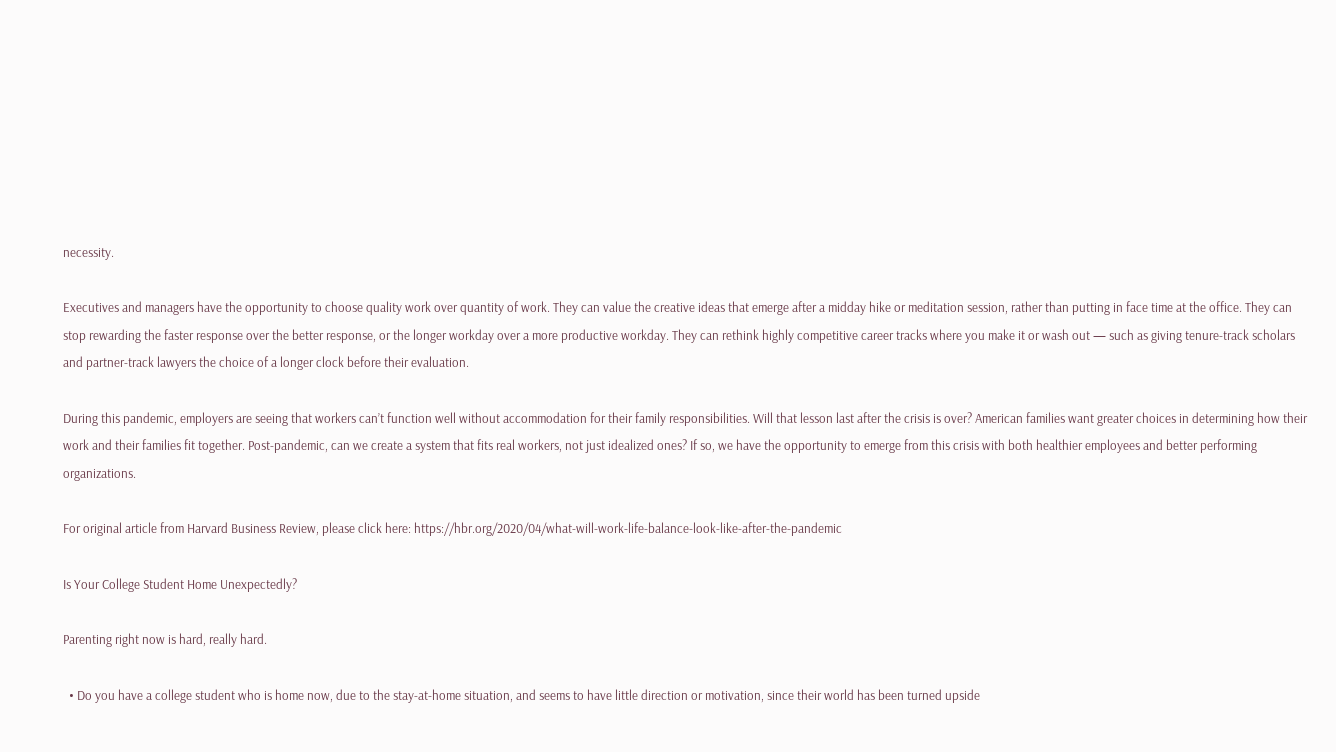necessity.

Executives and managers have the opportunity to choose quality work over quantity of work. They can value the creative ideas that emerge after a midday hike or meditation session, rather than putting in face time at the office. They can stop rewarding the faster response over the better response, or the longer workday over a more productive workday. They can rethink highly competitive career tracks where you make it or wash out — such as giving tenure-track scholars and partner-track lawyers the choice of a longer clock before their evaluation.

During this pandemic, employers are seeing that workers can’t function well without accommodation for their family responsibilities. Will that lesson last after the crisis is over? American families want greater choices in determining how their work and their families fit together. Post-pandemic, can we create a system that fits real workers, not just idealized ones? If so, we have the opportunity to emerge from this crisis with both healthier employees and better performing organizations.

For original article from Harvard Business Review, please click here: https://hbr.org/2020/04/what-will-work-life-balance-look-like-after-the-pandemic

Is Your College Student Home Unexpectedly?

Parenting right now is hard, really hard.

  • Do you have a college student who is home now, due to the stay-at-home situation, and seems to have little direction or motivation, since their world has been turned upside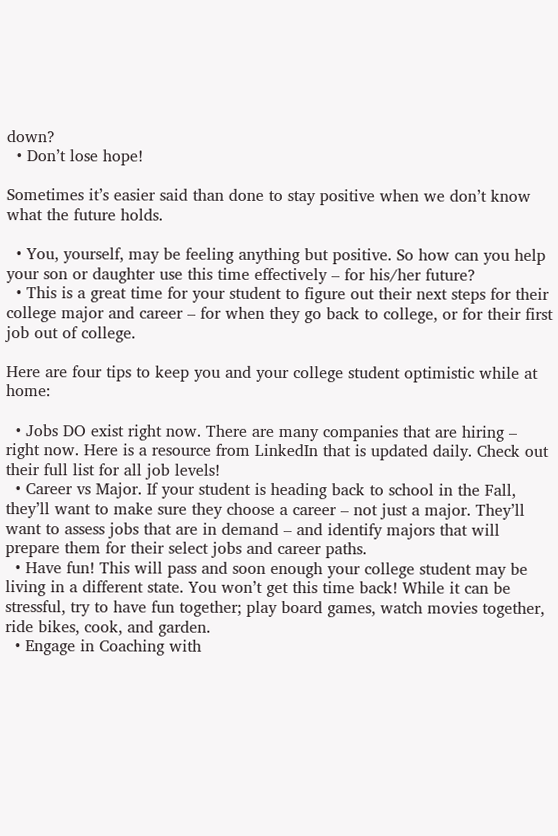down?
  • Don’t lose hope!

Sometimes it’s easier said than done to stay positive when we don’t know what the future holds.

  • You, yourself, may be feeling anything but positive. So how can you help your son or daughter use this time effectively – for his/her future?
  • This is a great time for your student to figure out their next steps for their college major and career – for when they go back to college, or for their first job out of college.

Here are four tips to keep you and your college student optimistic while at home:

  • Jobs DO exist right now. There are many companies that are hiring – right now. Here is a resource from LinkedIn that is updated daily. Check out their full list for all job levels!
  • Career vs Major. If your student is heading back to school in the Fall, they’ll want to make sure they choose a career – not just a major. They’ll want to assess jobs that are in demand – and identify majors that will prepare them for their select jobs and career paths.
  • Have fun! This will pass and soon enough your college student may be living in a different state. You won’t get this time back! While it can be stressful, try to have fun together; play board games, watch movies together, ride bikes, cook, and garden.
  • Engage in Coaching with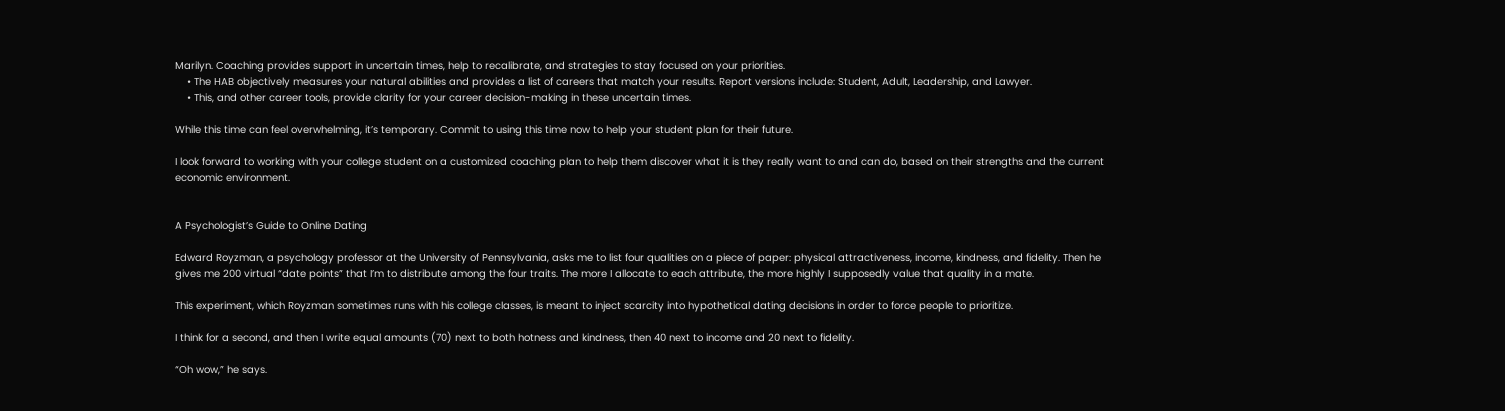Marilyn. Coaching provides support in uncertain times, help to recalibrate, and strategies to stay focused on your priorities.
    • The HAB objectively measures your natural abilities and provides a list of careers that match your results. Report versions include: Student, Adult, Leadership, and Lawyer.
    • This, and other career tools, provide clarity for your career decision-making in these uncertain times.

While this time can feel overwhelming, it’s temporary. Commit to using this time now to help your student plan for their future.

I look forward to working with your college student on a customized coaching plan to help them discover what it is they really want to and can do, based on their strengths and the current economic environment.


A Psychologist’s Guide to Online Dating

Edward Royzman, a psychology professor at the University of Pennsylvania, asks me to list four qualities on a piece of paper: physical attractiveness, income, kindness, and fidelity. Then he gives me 200 virtual “date points” that I’m to distribute among the four traits. The more I allocate to each attribute, the more highly I supposedly value that quality in a mate.

This experiment, which Royzman sometimes runs with his college classes, is meant to inject scarcity into hypothetical dating decisions in order to force people to prioritize.

I think for a second, and then I write equal amounts (70) next to both hotness and kindness, then 40 next to income and 20 next to fidelity.

“Oh wow,” he says.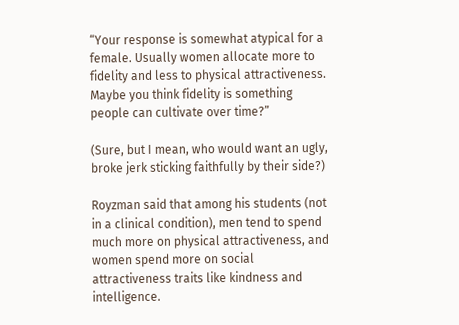“Your response is somewhat atypical for a female. Usually women allocate more to fidelity and less to physical attractiveness. Maybe you think fidelity is something people can cultivate over time?”

(Sure, but I mean, who would want an ugly, broke jerk sticking faithfully by their side?)

Royzman said that among his students (not in a clinical condition), men tend to spend much more on physical attractiveness, and women spend more on social attractiveness traits like kindness and intelligence.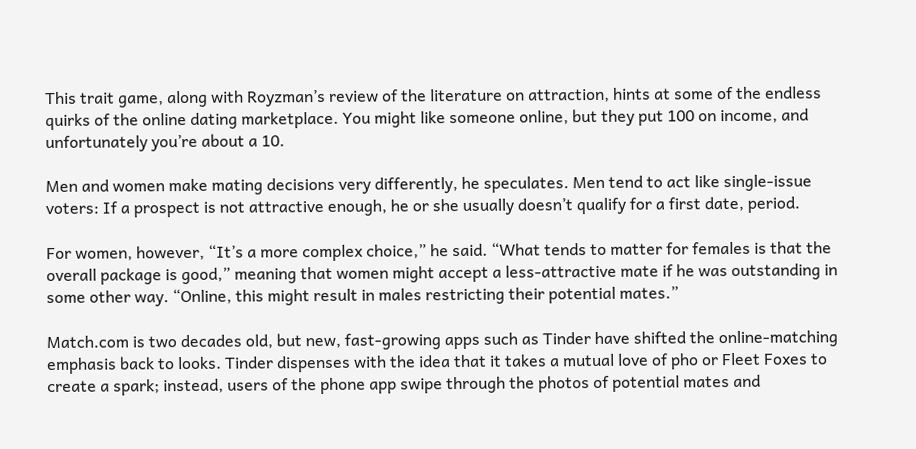This trait game, along with Royzman’s review of the literature on attraction, hints at some of the endless quirks of the online dating marketplace. You might like someone online, but they put 100 on income, and unfortunately you’re about a 10.

Men and women make mating decisions very differently, he speculates. Men tend to act like single-issue voters: If a prospect is not attractive enough, he or she usually doesn’t qualify for a first date, period.

For women, however, “It’s a more complex choice,” he said. “What tends to matter for females is that the overall package is good,” meaning that women might accept a less-attractive mate if he was outstanding in some other way. “Online, this might result in males restricting their potential mates.”

Match.com is two decades old, but new, fast-growing apps such as Tinder have shifted the online-matching emphasis back to looks. Tinder dispenses with the idea that it takes a mutual love of pho or Fleet Foxes to create a spark; instead, users of the phone app swipe through the photos of potential mates and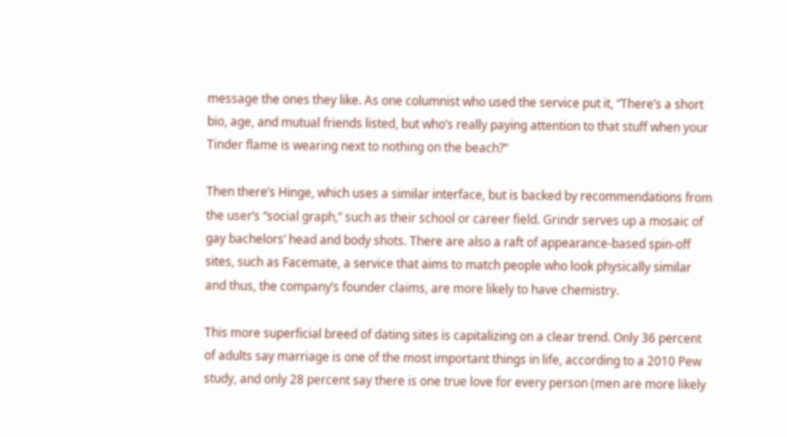message the ones they like. As one columnist who used the service put it, “There’s a short bio, age, and mutual friends listed, but who’s really paying attention to that stuff when your Tinder flame is wearing next to nothing on the beach?”

Then there’s Hinge, which uses a similar interface, but is backed by recommendations from the user’s “social graph,” such as their school or career field. Grindr serves up a mosaic of gay bachelors’ head and body shots. There are also a raft of appearance-based spin-off sites, such as Facemate, a service that aims to match people who look physically similar and thus, the company’s founder claims, are more likely to have chemistry.

This more superficial breed of dating sites is capitalizing on a clear trend. Only 36 percent of adults say marriage is one of the most important things in life, according to a 2010 Pew study, and only 28 percent say there is one true love for every person (men are more likely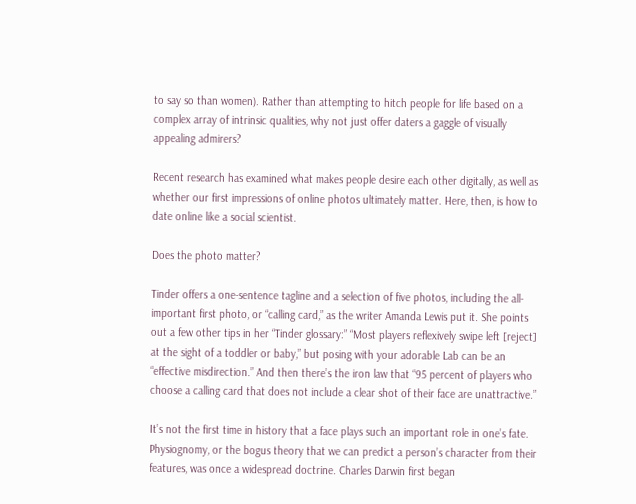to say so than women). Rather than attempting to hitch people for life based on a complex array of intrinsic qualities, why not just offer daters a gaggle of visually appealing admirers?

Recent research has examined what makes people desire each other digitally, as well as whether our first impressions of online photos ultimately matter. Here, then, is how to date online like a social scientist.

Does the photo matter?

Tinder offers a one-sentence tagline and a selection of five photos, including the all-important first photo, or “calling card,” as the writer Amanda Lewis put it. She points out a few other tips in her “Tinder glossary:” “Most players reflexively swipe left [reject] at the sight of a toddler or baby,” but posing with your adorable Lab can be an “effective misdirection.” And then there’s the iron law that “95 percent of players who choose a calling card that does not include a clear shot of their face are unattractive.”

It’s not the first time in history that a face plays such an important role in one’s fate. Physiognomy, or the bogus theory that we can predict a person’s character from their features, was once a widespread doctrine. Charles Darwin first began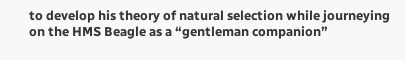to develop his theory of natural selection while journeying on the HMS Beagle as a “gentleman companion”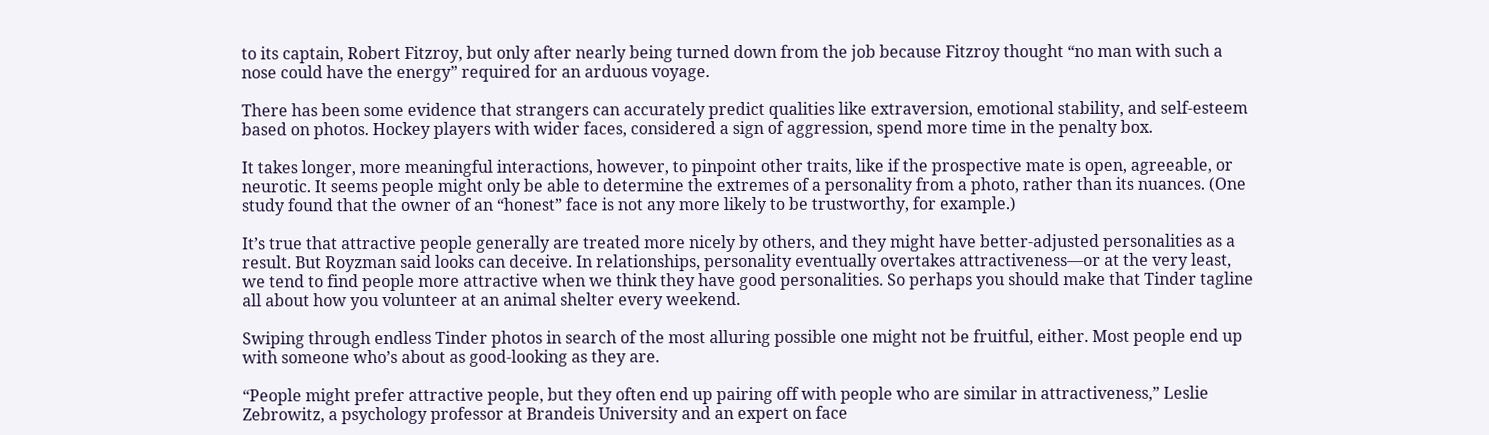to its captain, Robert Fitzroy, but only after nearly being turned down from the job because Fitzroy thought “no man with such a nose could have the energy” required for an arduous voyage.

There has been some evidence that strangers can accurately predict qualities like extraversion, emotional stability, and self-esteem based on photos. Hockey players with wider faces, considered a sign of aggression, spend more time in the penalty box.

It takes longer, more meaningful interactions, however, to pinpoint other traits, like if the prospective mate is open, agreeable, or neurotic. It seems people might only be able to determine the extremes of a personality from a photo, rather than its nuances. (One study found that the owner of an “honest” face is not any more likely to be trustworthy, for example.)

It’s true that attractive people generally are treated more nicely by others, and they might have better-adjusted personalities as a result. But Royzman said looks can deceive. In relationships, personality eventually overtakes attractiveness—or at the very least, we tend to find people more attractive when we think they have good personalities. So perhaps you should make that Tinder tagline all about how you volunteer at an animal shelter every weekend.

Swiping through endless Tinder photos in search of the most alluring possible one might not be fruitful, either. Most people end up with someone who’s about as good-looking as they are.

“People might prefer attractive people, but they often end up pairing off with people who are similar in attractiveness,” Leslie Zebrowitz, a psychology professor at Brandeis University and an expert on face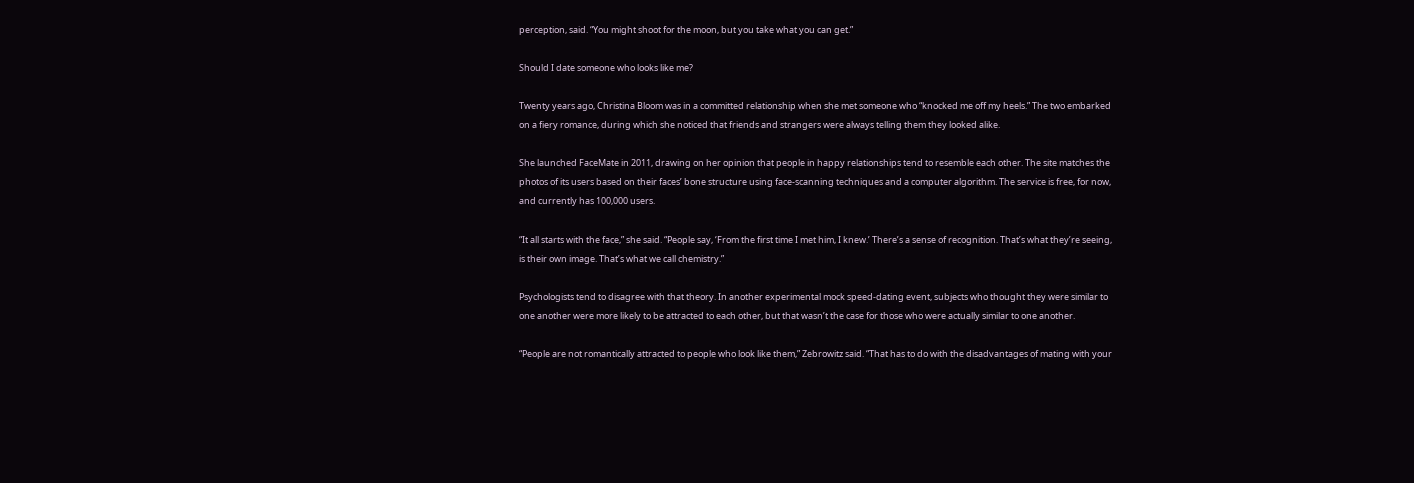perception, said. “You might shoot for the moon, but you take what you can get.”

Should I date someone who looks like me?

Twenty years ago, Christina Bloom was in a committed relationship when she met someone who “knocked me off my heels.” The two embarked on a fiery romance, during which she noticed that friends and strangers were always telling them they looked alike.

She launched FaceMate in 2011, drawing on her opinion that people in happy relationships tend to resemble each other. The site matches the photos of its users based on their faces’ bone structure using face-scanning techniques and a computer algorithm. The service is free, for now, and currently has 100,000 users.

“It all starts with the face,” she said. “People say, ‘From the first time I met him, I knew.’ There’s a sense of recognition. That’s what they’re seeing, is their own image. That’s what we call chemistry.”

Psychologists tend to disagree with that theory. In another experimental mock speed-dating event, subjects who thought they were similar to one another were more likely to be attracted to each other, but that wasn’t the case for those who were actually similar to one another.

“People are not romantically attracted to people who look like them,” Zebrowitz said. “That has to do with the disadvantages of mating with your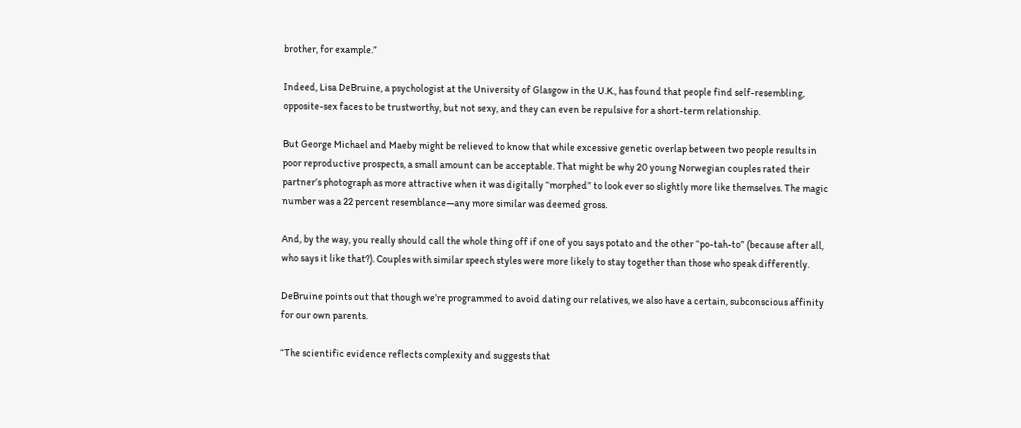brother, for example.”

Indeed, Lisa DeBruine, a psychologist at the University of Glasgow in the U.K., has found that people find self-resembling, opposite-sex faces to be trustworthy, but not sexy, and they can even be repulsive for a short-term relationship.

But George Michael and Maeby might be relieved to know that while excessive genetic overlap between two people results in poor reproductive prospects, a small amount can be acceptable. That might be why 20 young Norwegian couples rated their partner’s photograph as more attractive when it was digitally “morphed” to look ever so slightly more like themselves. The magic number was a 22 percent resemblance—any more similar was deemed gross.

And, by the way, you really should call the whole thing off if one of you says potato and the other “po-tah-to” (because after all, who says it like that?). Couples with similar speech styles were more likely to stay together than those who speak differently.

DeBruine points out that though we’re programmed to avoid dating our relatives, we also have a certain, subconscious affinity for our own parents.

“The scientific evidence reflects complexity and suggests that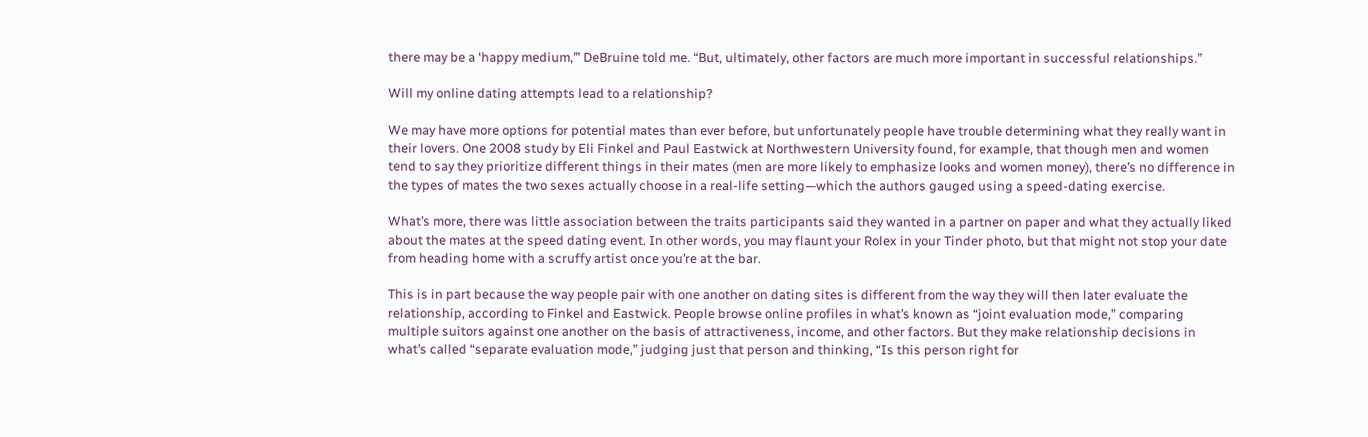there may be a ‘happy medium,’” DeBruine told me. “But, ultimately, other factors are much more important in successful relationships.”

Will my online dating attempts lead to a relationship?

We may have more options for potential mates than ever before, but unfortunately people have trouble determining what they really want in their lovers. One 2008 study by Eli Finkel and Paul Eastwick at Northwestern University found, for example, that though men and women tend to say they prioritize different things in their mates (men are more likely to emphasize looks and women money), there’s no difference in the types of mates the two sexes actually choose in a real-life setting—which the authors gauged using a speed-dating exercise.

What’s more, there was little association between the traits participants said they wanted in a partner on paper and what they actually liked about the mates at the speed dating event. In other words, you may flaunt your Rolex in your Tinder photo, but that might not stop your date from heading home with a scruffy artist once you’re at the bar.

This is in part because the way people pair with one another on dating sites is different from the way they will then later evaluate the relationship, according to Finkel and Eastwick. People browse online profiles in what’s known as “joint evaluation mode,” comparing multiple suitors against one another on the basis of attractiveness, income, and other factors. But they make relationship decisions in what’s called “separate evaluation mode,” judging just that person and thinking, “Is this person right for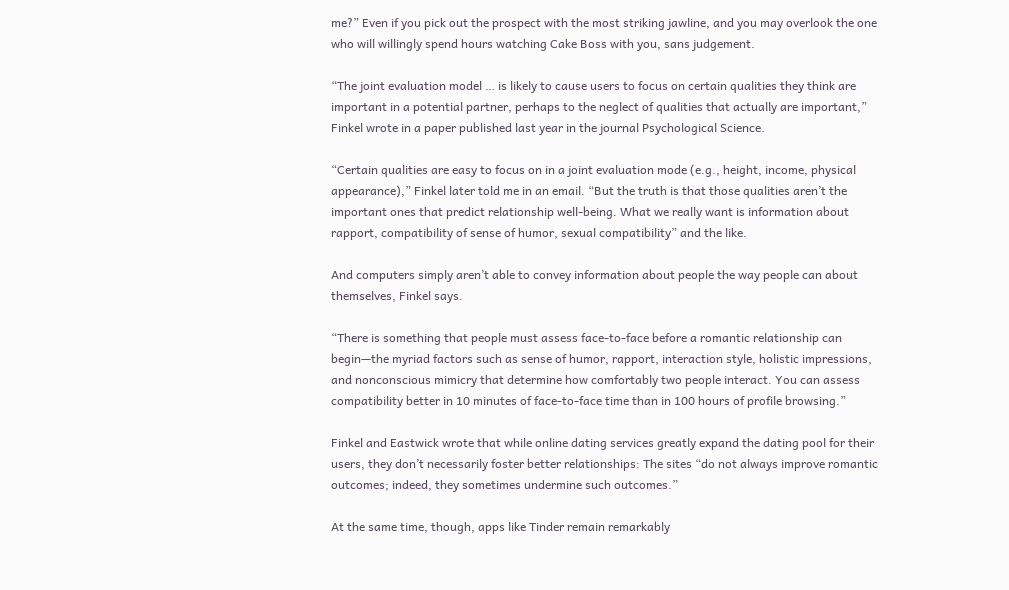me?” Even if you pick out the prospect with the most striking jawline, and you may overlook the one who will willingly spend hours watching Cake Boss with you, sans judgement.

“The joint evaluation model … is likely to cause users to focus on certain qualities they think are important in a potential partner, perhaps to the neglect of qualities that actually are important,” Finkel wrote in a paper published last year in the journal Psychological Science.

“Certain qualities are easy to focus on in a joint evaluation mode (e.g., height, income, physical appearance),” Finkel later told me in an email. “But the truth is that those qualities aren’t the important ones that predict relationship well-being. What we really want is information about rapport, compatibility of sense of humor, sexual compatibility” and the like.

And computers simply aren’t able to convey information about people the way people can about themselves, Finkel says.

“There is something that people must assess face-to-face before a romantic relationship can begin—the myriad factors such as sense of humor, rapport, interaction style, holistic impressions, and nonconscious mimicry that determine how comfortably two people interact. You can assess compatibility better in 10 minutes of face-to-face time than in 100 hours of profile browsing.”

Finkel and Eastwick wrote that while online dating services greatly expand the dating pool for their users, they don’t necessarily foster better relationships: The sites “do not always improve romantic outcomes; indeed, they sometimes undermine such outcomes.”

At the same time, though, apps like Tinder remain remarkably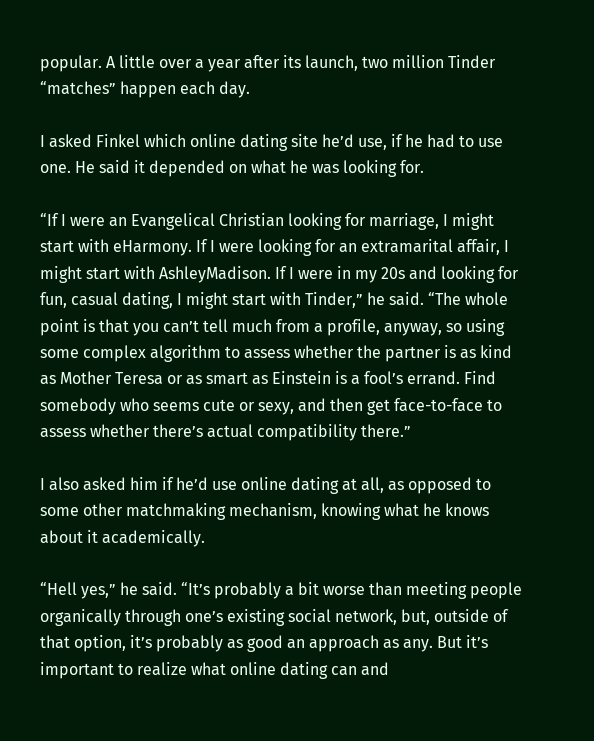popular. A little over a year after its launch, two million Tinder “matches” happen each day.

I asked Finkel which online dating site he’d use, if he had to use one. He said it depended on what he was looking for.

“If I were an Evangelical Christian looking for marriage, I might start with eHarmony. If I were looking for an extramarital affair, I might start with AshleyMadison. If I were in my 20s and looking for fun, casual dating, I might start with Tinder,” he said. “The whole point is that you can’t tell much from a profile, anyway, so using some complex algorithm to assess whether the partner is as kind as Mother Teresa or as smart as Einstein is a fool’s errand. Find somebody who seems cute or sexy, and then get face-to-face to assess whether there’s actual compatibility there.”

I also asked him if he’d use online dating at all, as opposed to some other matchmaking mechanism, knowing what he knows about it academically.

“Hell yes,” he said. “It’s probably a bit worse than meeting people organically through one’s existing social network, but, outside of that option, it’s probably as good an approach as any. But it’s important to realize what online dating can and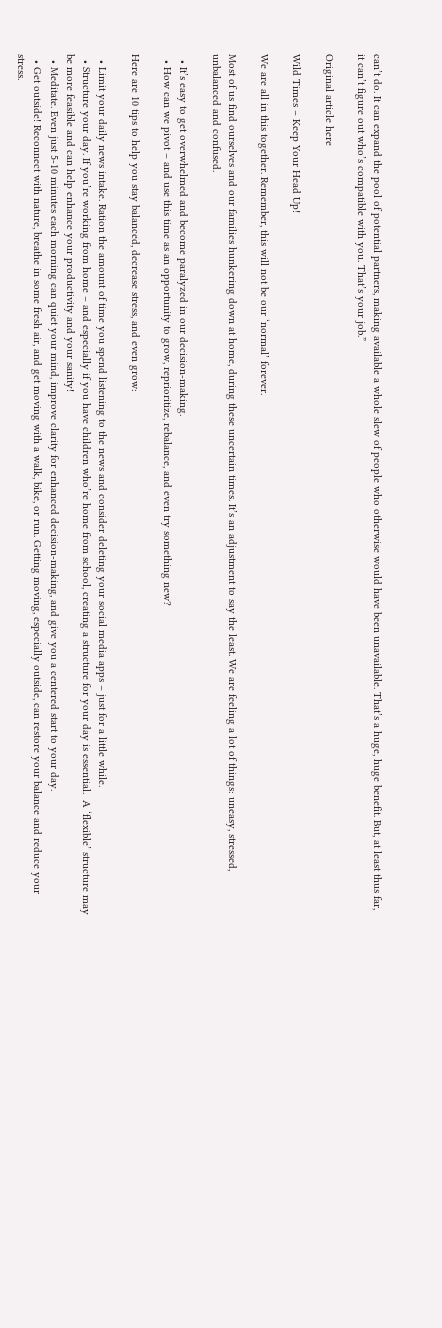can’t do. It can expand the pool of potential partners, making available a whole slew of people who otherwise would have been unavailable. That’s a huge, huge benefit. But, at least thus far, it can’t figure out who’s compatible with you. That’s your job.”

Original article here

Wild Times – Keep Your Head Up!

We are all in this together. Remember, this will not be our ‘normal’ forever.

Most of us find ourselves and our families hunkering down at home, during these uncertain times. It’s an adjustment to say the least. We are feeling a lot of things: uneasy, stressed, unbalanced and confused.

  • It’s easy to get overwhelmed and become paralyzed in our decision-making.
  • How can we pivot – and use this time as an opportunity to grow, reprioritize, rebalance, and even try something new?

Here are 10 tips to help you stay balanced, decrease stress, and even grow:

  • Limit your daily news intake. Ration the amount of time you spend listening to the news and consider deleting your social media apps – just for a little while.
  • Structure your day. If you’re working from home – and especially if you have children who’re home from school, creating a structure for your day is essential.  A ‘flexible’ structure may be more feasible and can help enhance your productivity and your sanity!
  • Meditate. Even just 5-10 minutes each morning can quiet your mind, improve clarity for enhanced decision-making, and give you a centered start to your day.
  • Get outside! Reconnect with nature, breathe in some fresh air, and get moving with a walk, bike, or run. Getting moving, especially outside, can restore your balance and reduce your stress.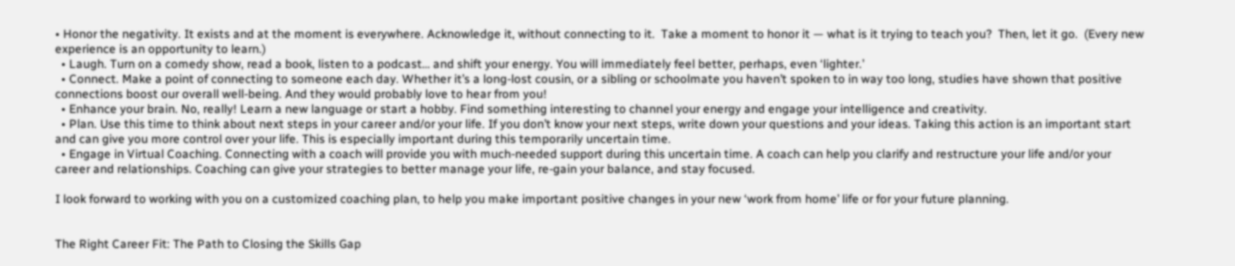• Honor the negativity. It exists and at the moment is everywhere. Acknowledge it, without connecting to it.  Take a moment to honor it — what is it trying to teach you?  Then, let it go.  (Every new experience is an opportunity to learn.)
  • Laugh. Turn on a comedy show, read a book, listen to a podcast… and shift your energy. You will immediately feel better, perhaps, even ‘lighter.’
  • Connect. Make a point of connecting to someone each day. Whether it’s a long-lost cousin, or a sibling or schoolmate you haven’t spoken to in way too long, studies have shown that positive connections boost our overall well-being. And they would probably love to hear from you!
  • Enhance your brain. No, really! Learn a new language or start a hobby. Find something interesting to channel your energy and engage your intelligence and creativity.
  • Plan. Use this time to think about next steps in your career and/or your life. If you don’t know your next steps, write down your questions and your ideas. Taking this action is an important start and can give you more control over your life. This is especially important during this temporarily uncertain time.
  • Engage in Virtual Coaching. Connecting with a coach will provide you with much-needed support during this uncertain time. A coach can help you clarify and restructure your life and/or your career and relationships. Coaching can give your strategies to better manage your life, re-gain your balance, and stay focused.

I look forward to working with you on a customized coaching plan, to help you make important positive changes in your new ‘work from home’ life or for your future planning.


The Right Career Fit: The Path to Closing the Skills Gap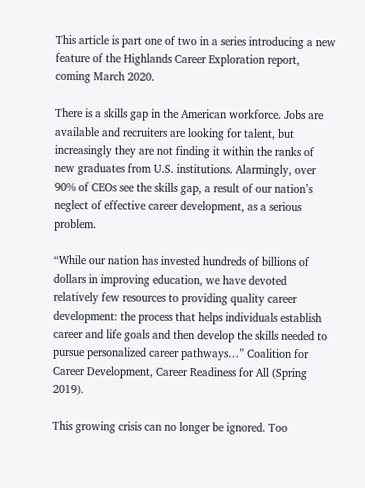This article is part one of two in a series introducing a new feature of the Highlands Career Exploration report, coming March 2020.

There is a skills gap in the American workforce. Jobs are available and recruiters are looking for talent, but increasingly they are not finding it within the ranks of new graduates from U.S. institutions. Alarmingly, over 90% of CEOs see the skills gap, a result of our nation’s neglect of effective career development, as a serious problem.

“While our nation has invested hundreds of billions of dollars in improving education, we have devoted relatively few resources to providing quality career development: the process that helps individuals establish career and life goals and then develop the skills needed to pursue personalized career pathways…” Coalition for Career Development, Career Readiness for All (Spring 2019).

This growing crisis can no longer be ignored. Too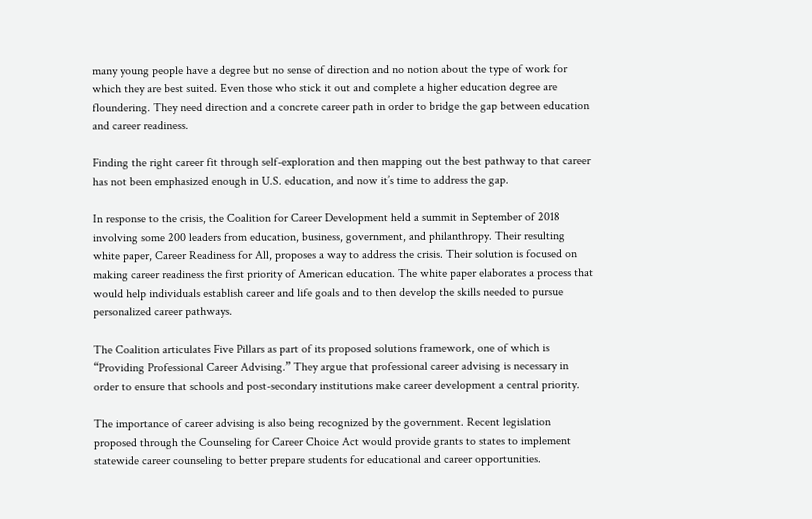many young people have a degree but no sense of direction and no notion about the type of work for which they are best suited. Even those who stick it out and complete a higher education degree are floundering. They need direction and a concrete career path in order to bridge the gap between education and career readiness.

Finding the right career fit through self-exploration and then mapping out the best pathway to that career has not been emphasized enough in U.S. education, and now it’s time to address the gap.

In response to the crisis, the Coalition for Career Development held a summit in September of 2018 involving some 200 leaders from education, business, government, and philanthropy. Their resulting white paper, Career Readiness for All, proposes a way to address the crisis. Their solution is focused on making career readiness the first priority of American education. The white paper elaborates a process that would help individuals establish career and life goals and to then develop the skills needed to pursue personalized career pathways.

The Coalition articulates Five Pillars as part of its proposed solutions framework, one of which is “Providing Professional Career Advising.” They argue that professional career advising is necessary in order to ensure that schools and post-secondary institutions make career development a central priority.

The importance of career advising is also being recognized by the government. Recent legislation proposed through the Counseling for Career Choice Act would provide grants to states to implement statewide career counseling to better prepare students for educational and career opportunities.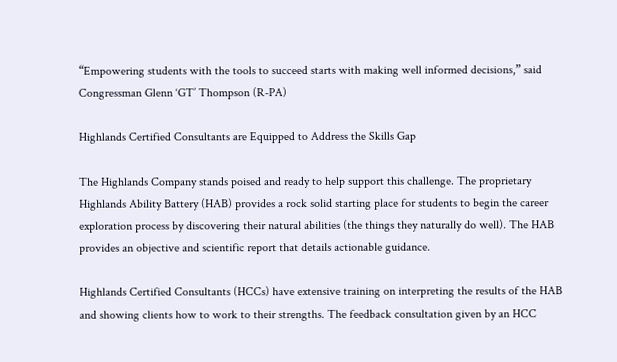“Empowering students with the tools to succeed starts with making well informed decisions,” said Congressman Glenn ‘GT’ Thompson (R-PA)

Highlands Certified Consultants are Equipped to Address the Skills Gap

The Highlands Company stands poised and ready to help support this challenge. The proprietary Highlands Ability Battery (HAB) provides a rock solid starting place for students to begin the career exploration process by discovering their natural abilities (the things they naturally do well). The HAB provides an objective and scientific report that details actionable guidance.

Highlands Certified Consultants (HCCs) have extensive training on interpreting the results of the HAB and showing clients how to work to their strengths. The feedback consultation given by an HCC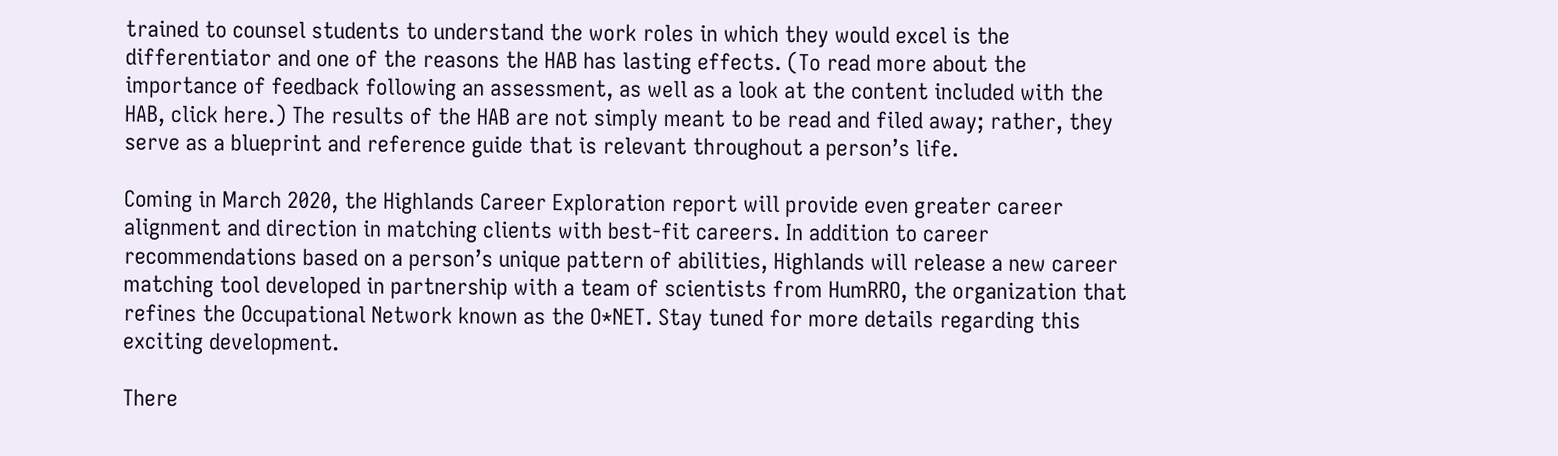trained to counsel students to understand the work roles in which they would excel is the differentiator and one of the reasons the HAB has lasting effects. (To read more about the importance of feedback following an assessment, as well as a look at the content included with the HAB, click here.) The results of the HAB are not simply meant to be read and filed away; rather, they serve as a blueprint and reference guide that is relevant throughout a person’s life.

Coming in March 2020, the Highlands Career Exploration report will provide even greater career alignment and direction in matching clients with best-fit careers. In addition to career recommendations based on a person’s unique pattern of abilities, Highlands will release a new career matching tool developed in partnership with a team of scientists from HumRRO, the organization that refines the Occupational Network known as the O*NET. Stay tuned for more details regarding this exciting development.

There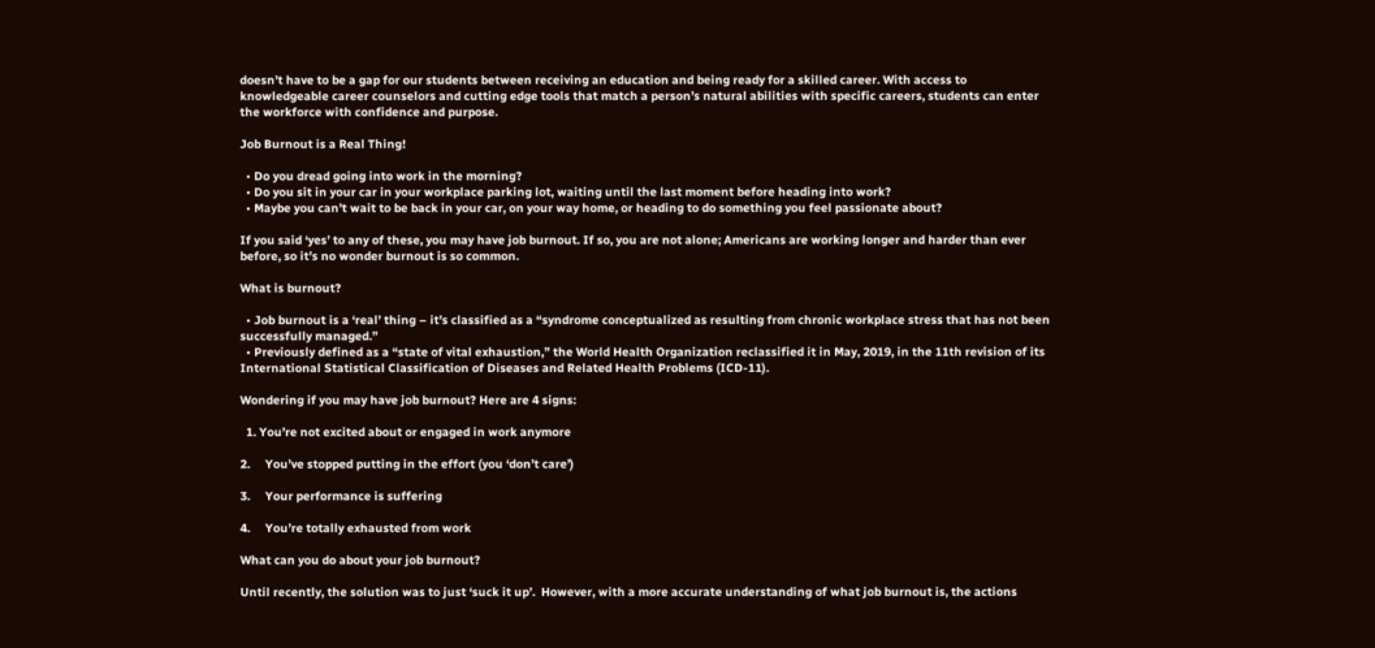doesn’t have to be a gap for our students between receiving an education and being ready for a skilled career. With access to knowledgeable career counselors and cutting edge tools that match a person’s natural abilities with specific careers, students can enter the workforce with confidence and purpose.

Job Burnout is a Real Thing!

  • Do you dread going into work in the morning?
  • Do you sit in your car in your workplace parking lot, waiting until the last moment before heading into work?
  • Maybe you can’t wait to be back in your car, on your way home, or heading to do something you feel passionate about?

If you said ‘yes’ to any of these, you may have job burnout. If so, you are not alone; Americans are working longer and harder than ever before, so it’s no wonder burnout is so common.

What is burnout?

  • Job burnout is a ‘real’ thing – it’s classified as a “syndrome conceptualized as resulting from chronic workplace stress that has not been successfully managed.”
  • Previously defined as a “state of vital exhaustion,” the World Health Organization reclassified it in May, 2019, in the 11th revision of its International Statistical Classification of Diseases and Related Health Problems (ICD-11).

Wondering if you may have job burnout? Here are 4 signs:

  1. You’re not excited about or engaged in work anymore

2.     You’ve stopped putting in the effort (you ‘don’t care’)

3.     Your performance is suffering

4.     You’re totally exhausted from work

What can you do about your job burnout?

Until recently, the solution was to just ‘suck it up’.  However, with a more accurate understanding of what job burnout is, the actions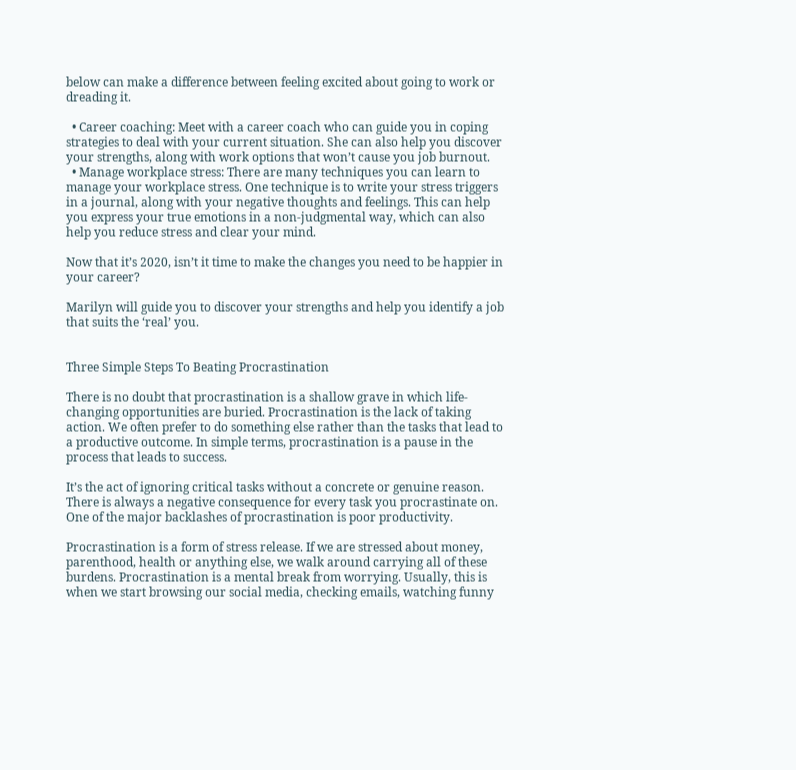below can make a difference between feeling excited about going to work or dreading it.

  • Career coaching: Meet with a career coach who can guide you in coping strategies to deal with your current situation. She can also help you discover your strengths, along with work options that won’t cause you job burnout.
  • Manage workplace stress: There are many techniques you can learn to manage your workplace stress. One technique is to write your stress triggers in a journal, along with your negative thoughts and feelings. This can help you express your true emotions in a non-judgmental way, which can also help you reduce stress and clear your mind.

Now that it’s 2020, isn’t it time to make the changes you need to be happier in your career?

Marilyn will guide you to discover your strengths and help you identify a job that suits the ‘real’ you.


Three Simple Steps To Beating Procrastination

There is no doubt that procrastination is a shallow grave in which life-changing opportunities are buried. Procrastination is the lack of taking action. We often prefer to do something else rather than the tasks that lead to a productive outcome. In simple terms, procrastination is a pause in the process that leads to success.

It’s the act of ignoring critical tasks without a concrete or genuine reason. There is always a negative consequence for every task you procrastinate on. One of the major backlashes of procrastination is poor productivity.

Procrastination is a form of stress release. If we are stressed about money, parenthood, health or anything else, we walk around carrying all of these burdens. Procrastination is a mental break from worrying. Usually, this is when we start browsing our social media, checking emails, watching funny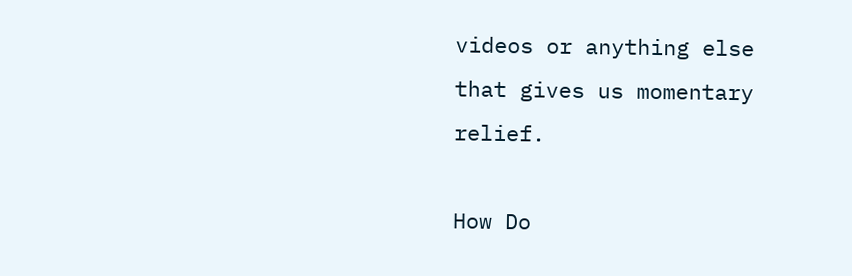videos or anything else that gives us momentary relief.

How Do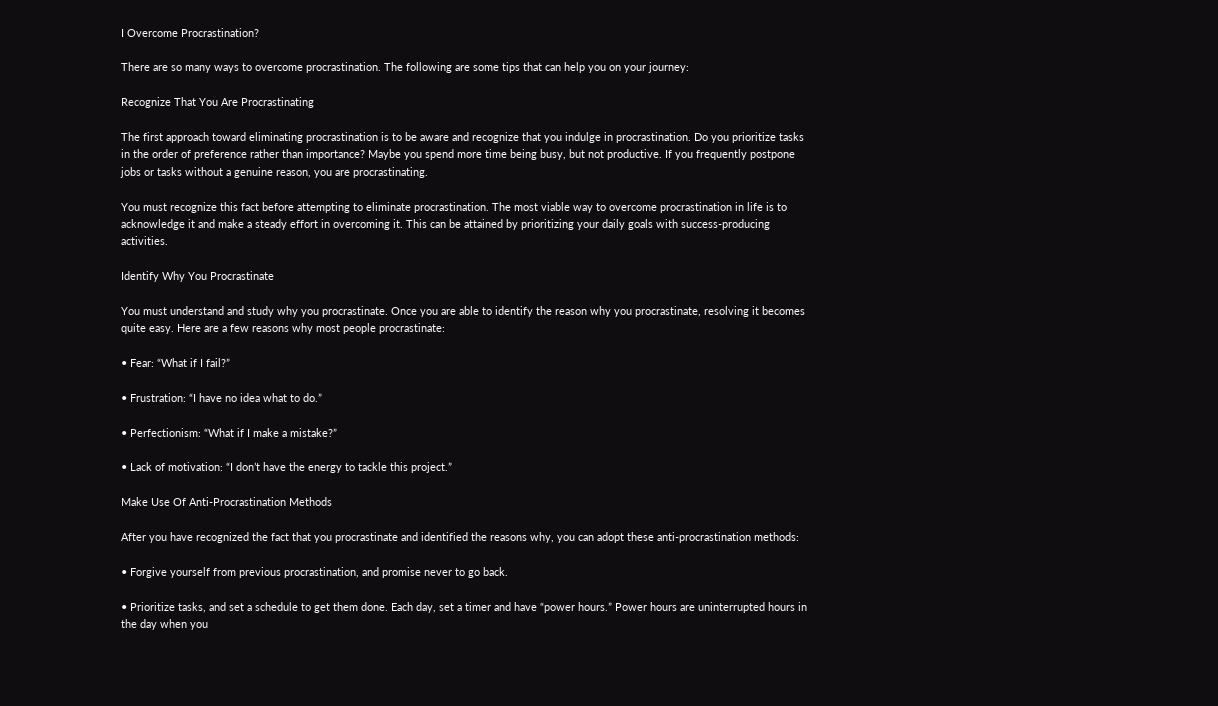I Overcome Procrastination?

There are so many ways to overcome procrastination. The following are some tips that can help you on your journey:

Recognize That You Are Procrastinating

The first approach toward eliminating procrastination is to be aware and recognize that you indulge in procrastination. Do you prioritize tasks in the order of preference rather than importance? Maybe you spend more time being busy, but not productive. If you frequently postpone jobs or tasks without a genuine reason, you are procrastinating.

You must recognize this fact before attempting to eliminate procrastination. The most viable way to overcome procrastination in life is to acknowledge it and make a steady effort in overcoming it. This can be attained by prioritizing your daily goals with success-producing activities.

Identify Why You Procrastinate

You must understand and study why you procrastinate. Once you are able to identify the reason why you procrastinate, resolving it becomes quite easy. Here are a few reasons why most people procrastinate:

• Fear: “What if I fail?”

• Frustration: “I have no idea what to do.”

• Perfectionism: “What if I make a mistake?”

• Lack of motivation: “I don’t have the energy to tackle this project.”

Make Use Of Anti-Procrastination Methods

After you have recognized the fact that you procrastinate and identified the reasons why, you can adopt these anti-procrastination methods:

• Forgive yourself from previous procrastination, and promise never to go back.

• Prioritize tasks, and set a schedule to get them done. Each day, set a timer and have “power hours.” Power hours are uninterrupted hours in the day when you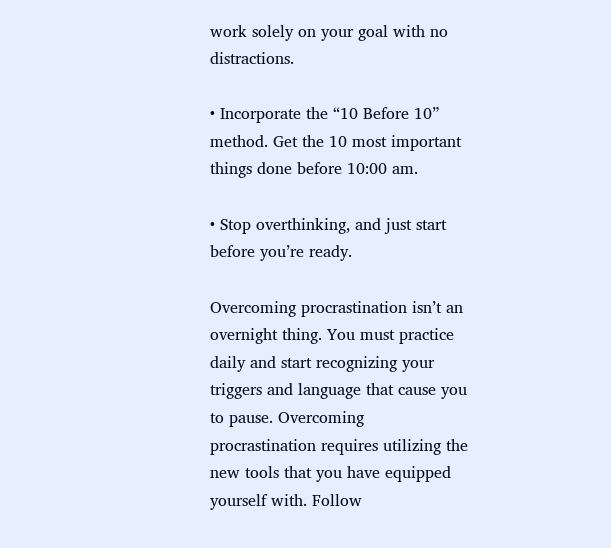work solely on your goal with no distractions.

• Incorporate the “10 Before 10” method. Get the 10 most important things done before 10:00 am.

• Stop overthinking, and just start before you’re ready.

Overcoming procrastination isn’t an overnight thing. You must practice daily and start recognizing your triggers and language that cause you to pause. Overcoming procrastination requires utilizing the new tools that you have equipped yourself with. Follow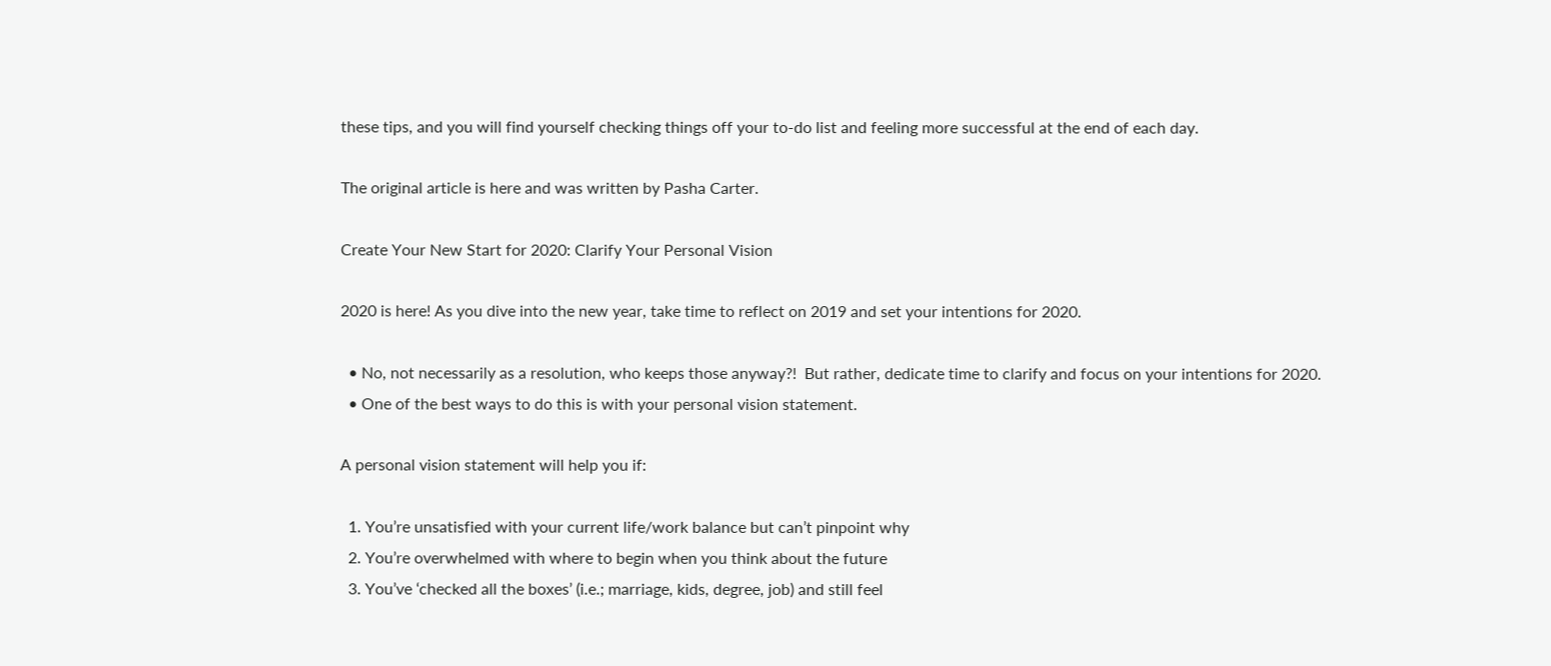these tips, and you will find yourself checking things off your to-do list and feeling more successful at the end of each day.

The original article is here and was written by Pasha Carter.

Create Your New Start for 2020: Clarify Your Personal Vision

2020 is here! As you dive into the new year, take time to reflect on 2019 and set your intentions for 2020.

  • No, not necessarily as a resolution, who keeps those anyway?!  But rather, dedicate time to clarify and focus on your intentions for 2020.
  • One of the best ways to do this is with your personal vision statement.

A personal vision statement will help you if:

  1. You’re unsatisfied with your current life/work balance but can’t pinpoint why
  2. You’re overwhelmed with where to begin when you think about the future
  3. You’ve ‘checked all the boxes’ (i.e.; marriage, kids, degree, job) and still feel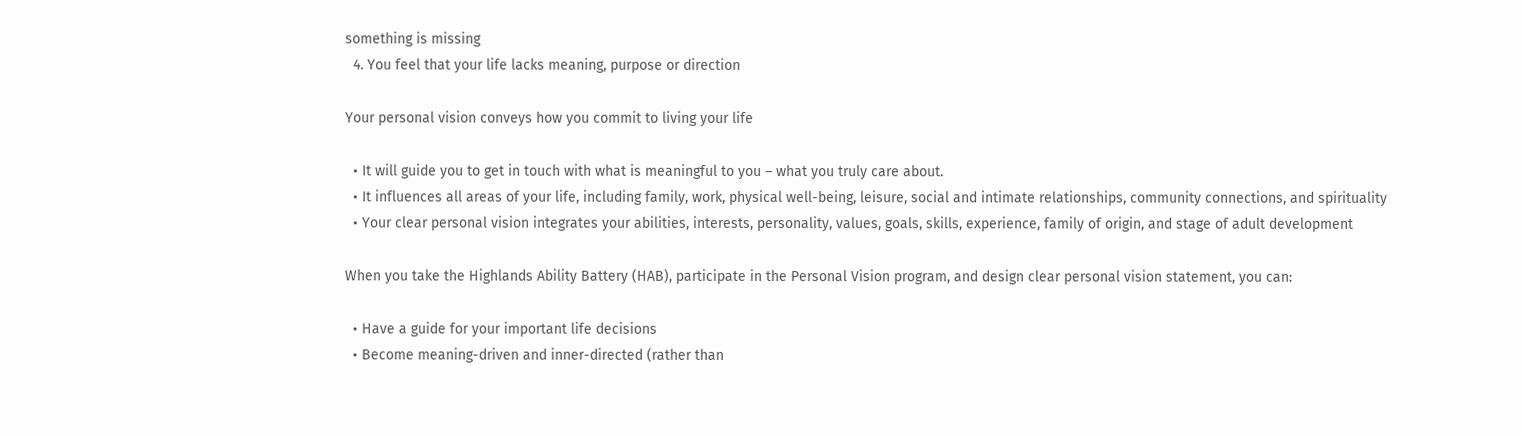something is missing
  4. You feel that your life lacks meaning, purpose or direction

Your personal vision conveys how you commit to living your life

  • It will guide you to get in touch with what is meaningful to you – what you truly care about.
  • It influences all areas of your life, including family, work, physical well-being, leisure, social and intimate relationships, community connections, and spirituality
  • Your clear personal vision integrates your abilities, interests, personality, values, goals, skills, experience, family of origin, and stage of adult development

When you take the Highlands Ability Battery (HAB), participate in the Personal Vision program, and design clear personal vision statement, you can:

  • Have a guide for your important life decisions
  • Become meaning-driven and inner-directed (rather than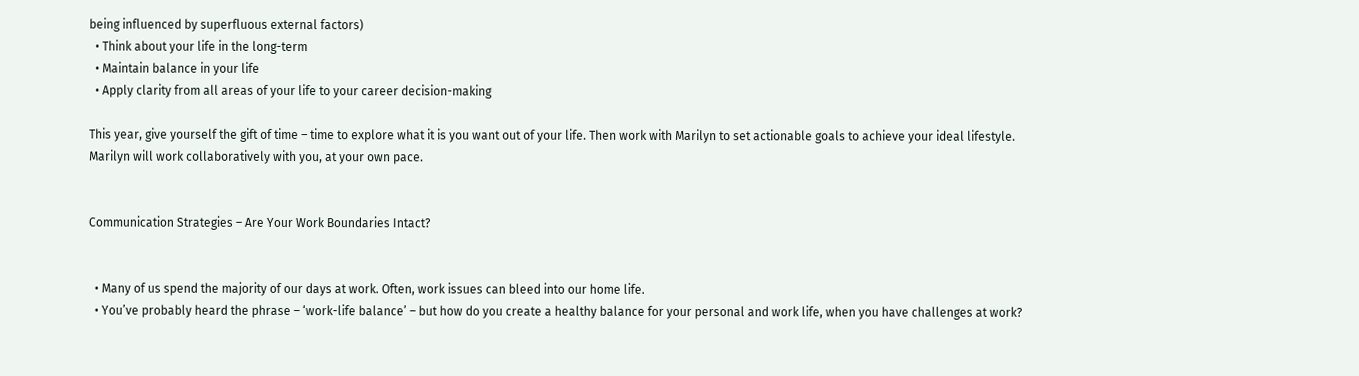being influenced by superfluous external factors)
  • Think about your life in the long-term
  • Maintain balance in your life
  • Apply clarity from all areas of your life to your career decision-making

This year, give yourself the gift of time – time to explore what it is you want out of your life. Then work with Marilyn to set actionable goals to achieve your ideal lifestyle. Marilyn will work collaboratively with you, at your own pace.


Communication Strategies – Are Your Work Boundaries Intact?


  • Many of us spend the majority of our days at work. Often, work issues can bleed into our home life.
  • You’ve probably heard the phrase – ‘work-life balance’ – but how do you create a healthy balance for your personal and work life, when you have challenges at work?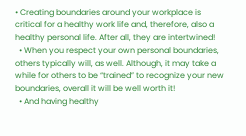• Creating boundaries around your workplace is critical for a healthy work life and, therefore, also a healthy personal life. After all, they are intertwined!
  • When you respect your own personal boundaries, others typically will, as well. Although, it may take a while for others to be “trained” to recognize your new boundaries, overall it will be well worth it!
  • And having healthy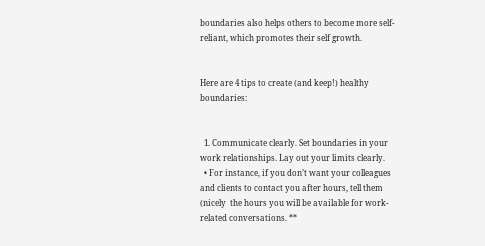boundaries also helps others to become more self-reliant, which promotes their self growth.


Here are 4 tips to create (and keep!) healthy boundaries:


  1. Communicate clearly. Set boundaries in your work relationships. Lay out your limits clearly.
  • For instance, if you don’t want your colleagues and clients to contact you after hours, tell them (nicely  the hours you will be available for work-related conversations. **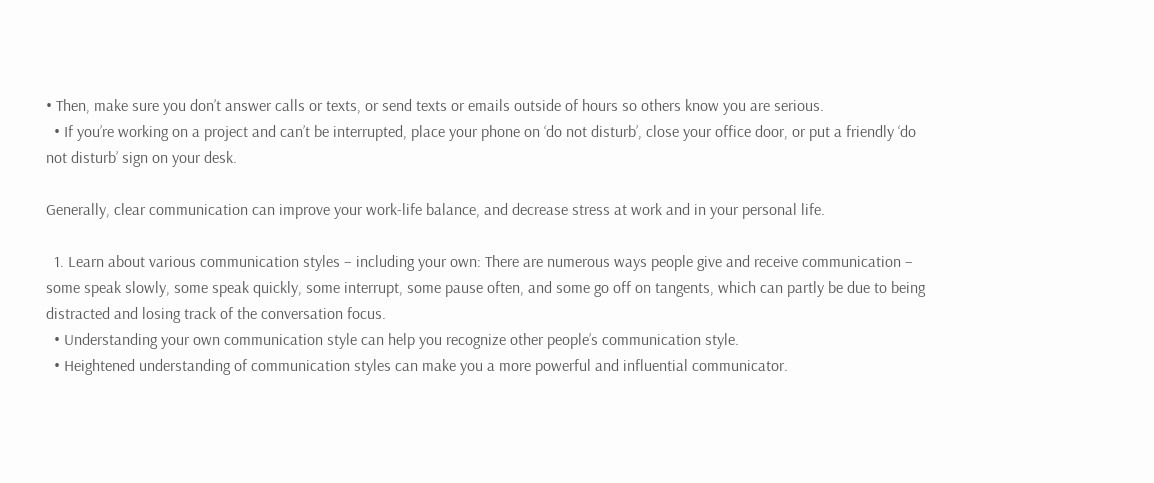• Then, make sure you don’t answer calls or texts, or send texts or emails outside of hours so others know you are serious.
  • If you’re working on a project and can’t be interrupted, place your phone on ‘do not disturb’, close your office door, or put a friendly ‘do not disturb’ sign on your desk.

Generally, clear communication can improve your work-life balance, and decrease stress at work and in your personal life.

  1. Learn about various communication styles – including your own: There are numerous ways people give and receive communication – some speak slowly, some speak quickly, some interrupt, some pause often, and some go off on tangents, which can partly be due to being distracted and losing track of the conversation focus.
  • Understanding your own communication style can help you recognize other people’s communication style.
  • Heightened understanding of communication styles can make you a more powerful and influential communicator.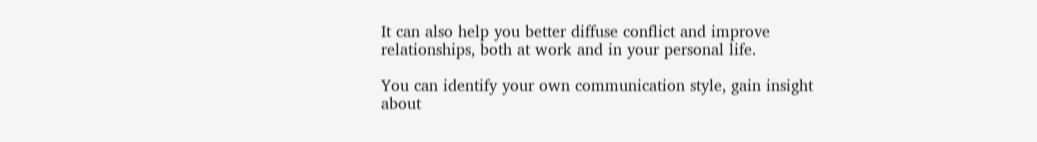It can also help you better diffuse conflict and improve relationships, both at work and in your personal life.

You can identify your own communication style, gain insight about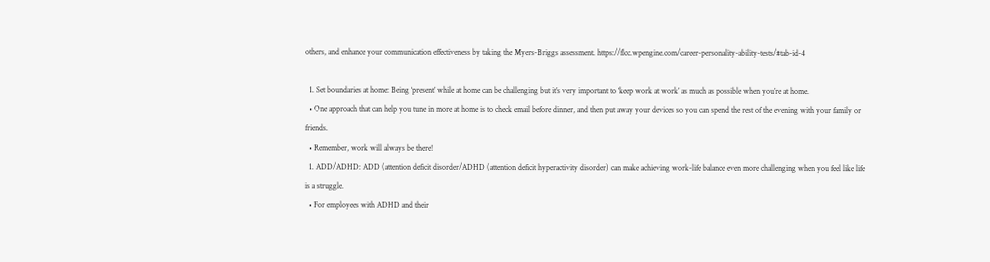others, and enhance your communication effectiveness by taking the Myers-Briggs assessment. https://flcc.wpengine.com/career-personality-ability-tests/#tab-id-4

  1. Set boundaries at home: Being ‘present’ while at home can be challenging but it’s very important to ‘keep work at work’ as much as possible when you’re at home.
  • One approach that can help you tune in more at home is to check email before dinner, and then put away your devices so you can spend the rest of the evening with your family or friends.
  • Remember, work will always be there!
  1. ADD/ADHD: ADD (attention deficit disorder/ADHD (attention deficit hyperactivity disorder) can make achieving work-life balance even more challenging when you feel like life is a struggle.
  • For employees with ADHD and their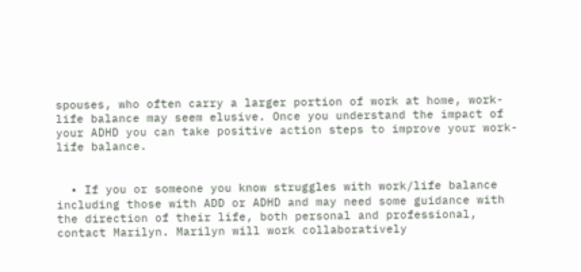spouses, who often carry a larger portion of work at home, work-life balance may seem elusive. Once you understand the impact of your ADHD you can take positive action steps to improve your work-life balance.


  • If you or someone you know struggles with work/life balance including those with ADD or ADHD and may need some guidance with the direction of their life, both personal and professional, contact Marilyn. Marilyn will work collaboratively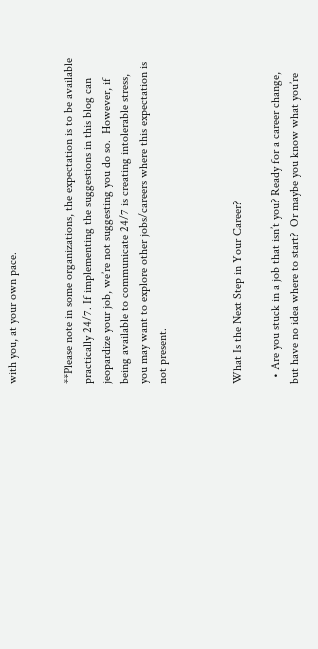with you, at your own pace.


**Please note in some organizations, the expectation is to be available practically 24/7. If implementing the suggestions in this blog can jeopardize your job, we’re not suggesting you do so.  However, if being available to communicate 24/7 is creating intolerable stress, you may want to explore other jobs/careers where this expectation is not present.



What Is the Next Step in Your Career?

  • Are you stuck in a job that isn’t you? Ready for a career change, but have no idea where to start?  Or maybe you know what you’re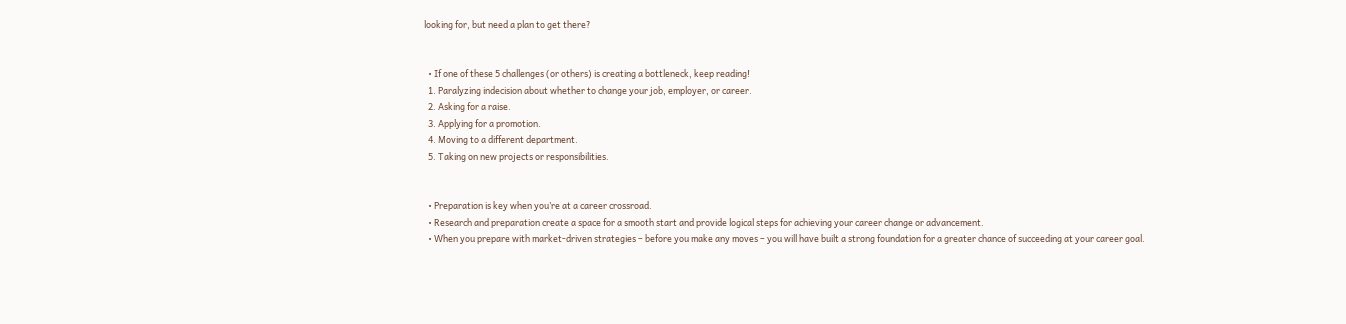looking for, but need a plan to get there?


  • If one of these 5 challenges (or others) is creating a bottleneck, keep reading!
  1. Paralyzing indecision about whether to change your job, employer, or career.
  2. Asking for a raise.
  3. Applying for a promotion.
  4. Moving to a different department.
  5. Taking on new projects or responsibilities.


  • Preparation is key when you’re at a career crossroad.
  • Research and preparation create a space for a smooth start and provide logical steps for achieving your career change or advancement.
  • When you prepare with market-driven strategies – before you make any moves – you will have built a strong foundation for a greater chance of succeeding at your career goal.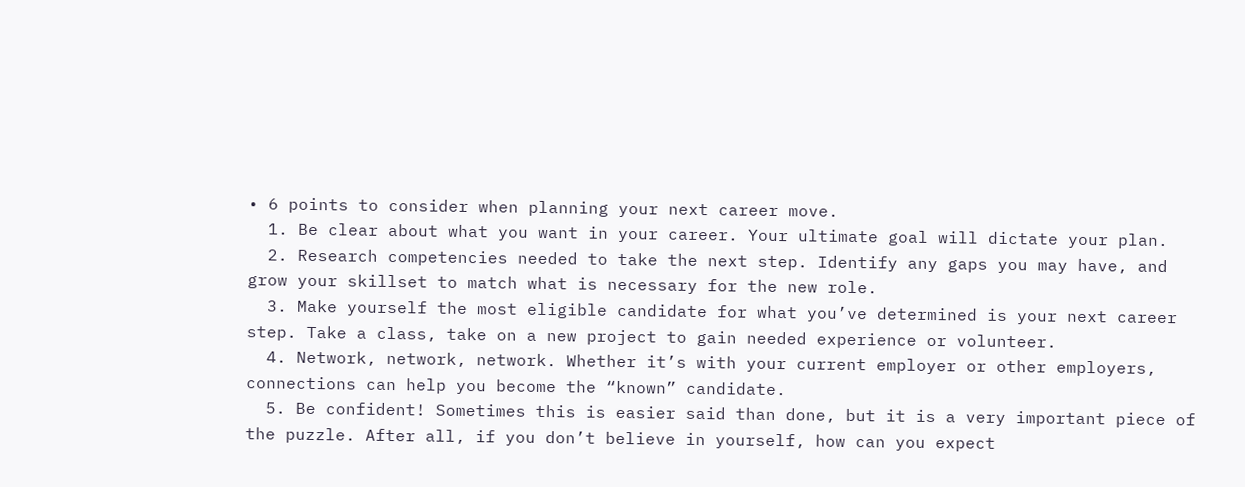• 6 points to consider when planning your next career move.
  1. Be clear about what you want in your career. Your ultimate goal will dictate your plan.
  2. Research competencies needed to take the next step. Identify any gaps you may have, and grow your skillset to match what is necessary for the new role.
  3. Make yourself the most eligible candidate for what you’ve determined is your next career step. Take a class, take on a new project to gain needed experience or volunteer.
  4. Network, network, network. Whether it’s with your current employer or other employers, connections can help you become the “known” candidate.
  5. Be confident! Sometimes this is easier said than done, but it is a very important piece of the puzzle. After all, if you don’t believe in yourself, how can you expect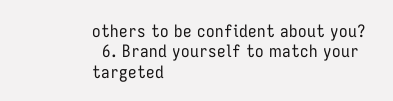others to be confident about you?
  6. Brand yourself to match your targeted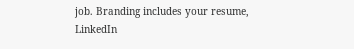job. Branding includes your resume, LinkedIn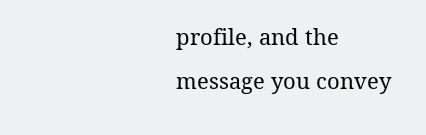profile, and the message you convey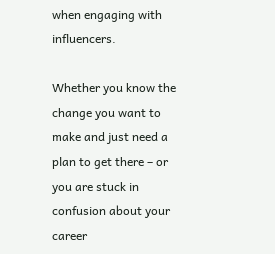when engaging with influencers.

Whether you know the change you want to make and just need a plan to get there – or you are stuck in confusion about your career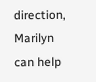direction, Marilyn can help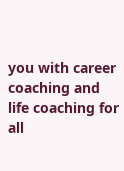you with career coaching and life coaching for all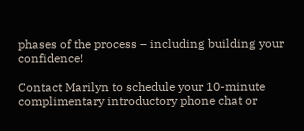phases of the process – including building your confidence!

Contact Marilyn to schedule your 10-minute complimentary introductory phone chat or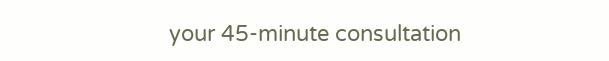your 45-minute consultation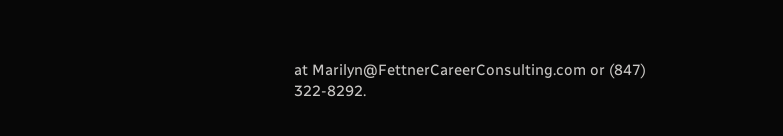at Marilyn@FettnerCareerConsulting.com or (847) 322-8292.